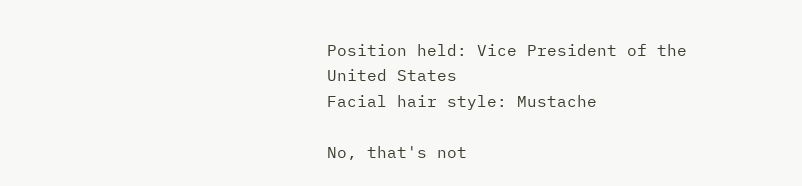Position held: Vice President of the United States
Facial hair style: Mustache

No, that's not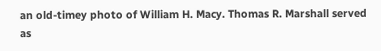an old-timey photo of William H. Macy. Thomas R. Marshall served as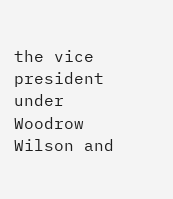the vice president under Woodrow Wilson and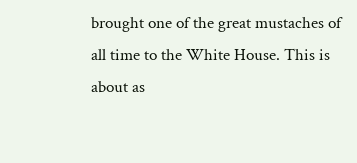brought one of the great mustaches of all time to the White House. This is about as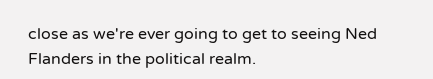close as we're ever going to get to seeing Ned Flanders in the political realm.